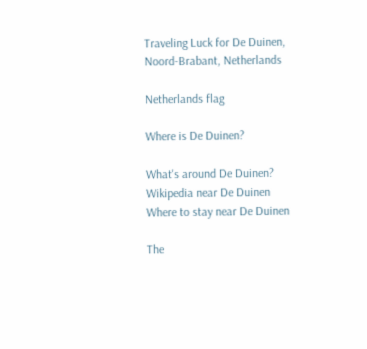Traveling Luck for De Duinen, Noord-Brabant, Netherlands

Netherlands flag

Where is De Duinen?

What's around De Duinen?
Wikipedia near De Duinen
Where to stay near De Duinen

The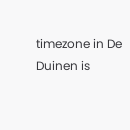timezone in De Duinen is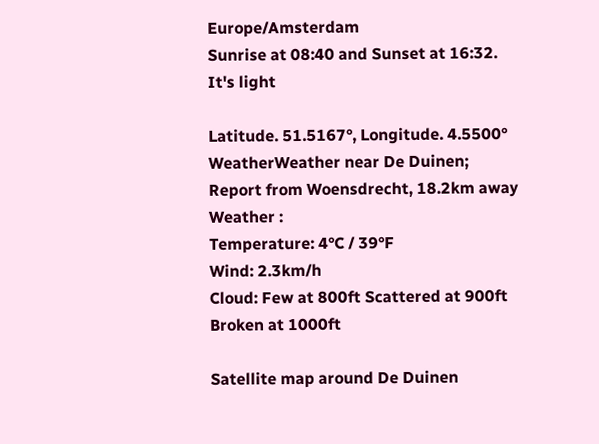Europe/Amsterdam
Sunrise at 08:40 and Sunset at 16:32. It's light

Latitude. 51.5167°, Longitude. 4.5500°
WeatherWeather near De Duinen; Report from Woensdrecht, 18.2km away
Weather :
Temperature: 4°C / 39°F
Wind: 2.3km/h
Cloud: Few at 800ft Scattered at 900ft Broken at 1000ft

Satellite map around De Duinen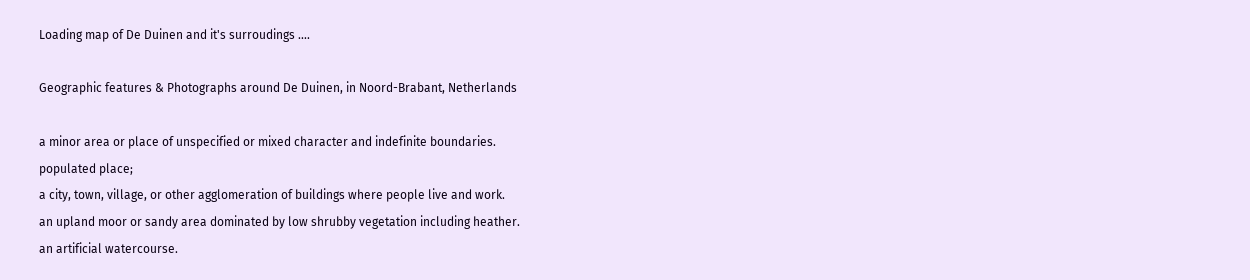Loading map of De Duinen and it's surroudings ....

Geographic features & Photographs around De Duinen, in Noord-Brabant, Netherlands

a minor area or place of unspecified or mixed character and indefinite boundaries.
populated place;
a city, town, village, or other agglomeration of buildings where people live and work.
an upland moor or sandy area dominated by low shrubby vegetation including heather.
an artificial watercourse.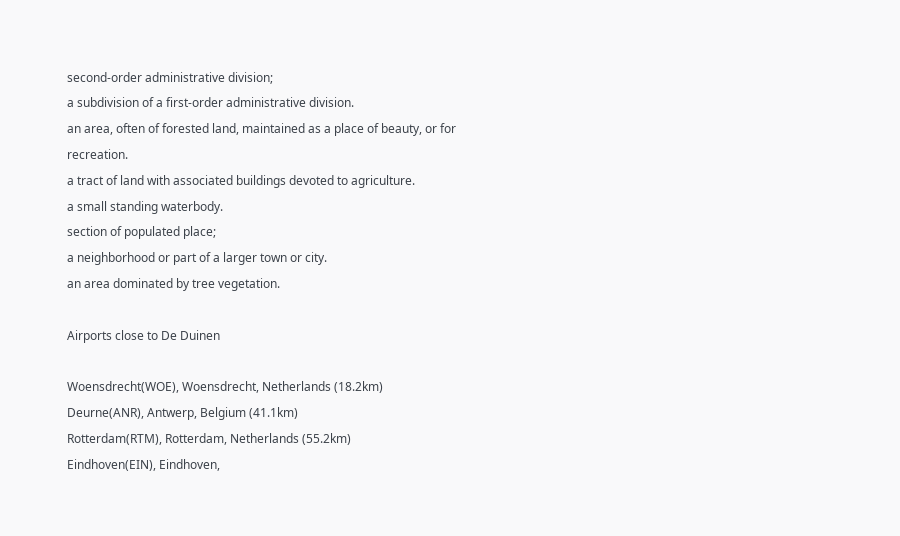second-order administrative division;
a subdivision of a first-order administrative division.
an area, often of forested land, maintained as a place of beauty, or for recreation.
a tract of land with associated buildings devoted to agriculture.
a small standing waterbody.
section of populated place;
a neighborhood or part of a larger town or city.
an area dominated by tree vegetation.

Airports close to De Duinen

Woensdrecht(WOE), Woensdrecht, Netherlands (18.2km)
Deurne(ANR), Antwerp, Belgium (41.1km)
Rotterdam(RTM), Rotterdam, Netherlands (55.2km)
Eindhoven(EIN), Eindhoven,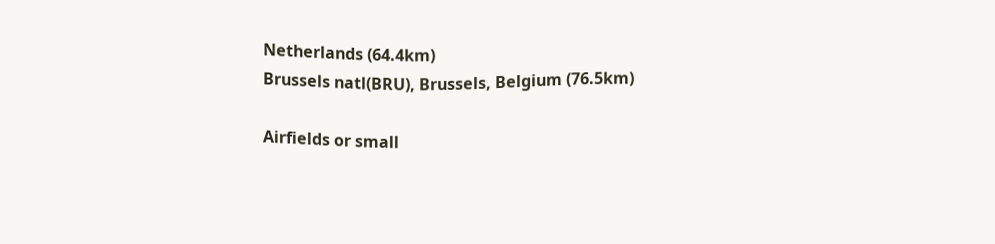Netherlands (64.4km)
Brussels natl(BRU), Brussels, Belgium (76.5km)

Airfields or small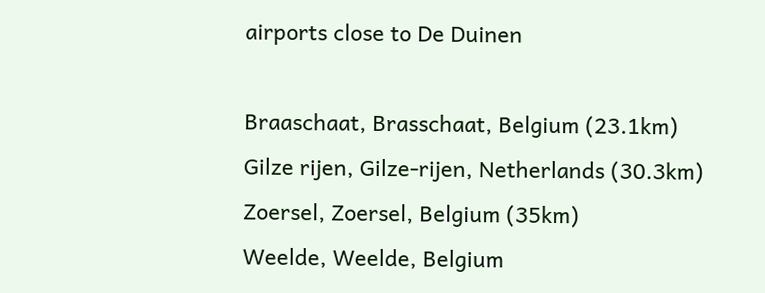airports close to De Duinen

Braaschaat, Brasschaat, Belgium (23.1km)
Gilze rijen, Gilze-rijen, Netherlands (30.3km)
Zoersel, Zoersel, Belgium (35km)
Weelde, Weelde, Belgium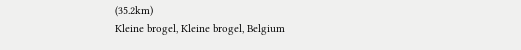(35.2km)
Kleine brogel, Kleine brogel, Belgium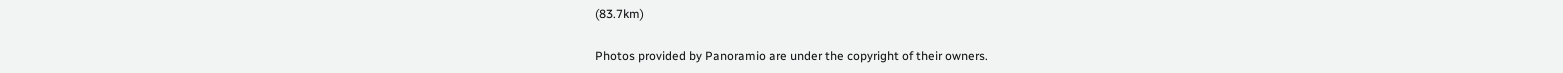(83.7km)

Photos provided by Panoramio are under the copyright of their owners.